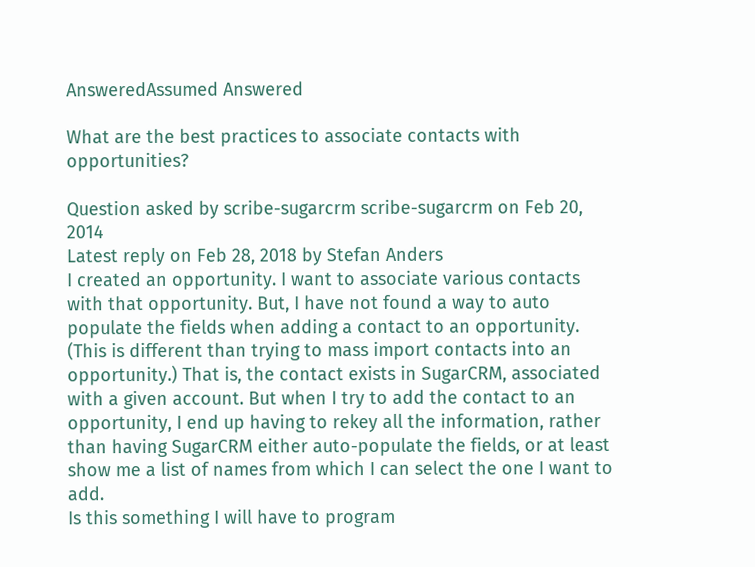AnsweredAssumed Answered

What are the best practices to associate contacts with opportunities?

Question asked by scribe-sugarcrm scribe-sugarcrm on Feb 20, 2014
Latest reply on Feb 28, 2018 by Stefan Anders
I created an opportunity. I want to associate various contacts with that opportunity. But, I have not found a way to auto populate the fields when adding a contact to an opportunity. (This is different than trying to mass import contacts into an opportunity.) That is, the contact exists in SugarCRM, associated with a given account. But when I try to add the contact to an opportunity, I end up having to rekey all the information, rather than having SugarCRM either auto-populate the fields, or at least show me a list of names from which I can select the one I want to add.
Is this something I will have to program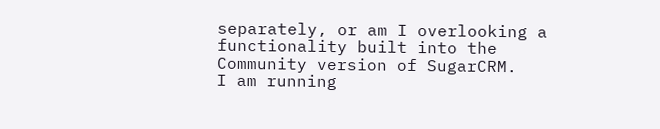separately, or am I overlooking a functionality built into the Community version of SugarCRM.
I am running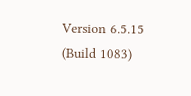Version 6.5.15 (Build 1083)